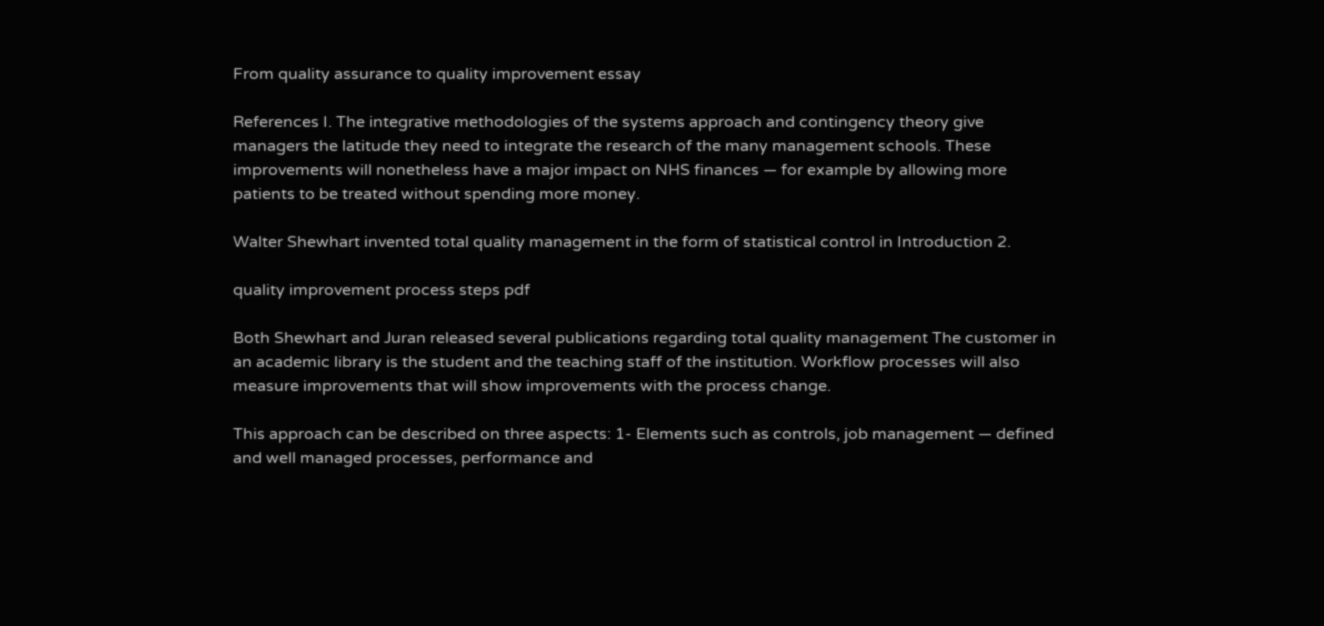From quality assurance to quality improvement essay

References I. The integrative methodologies of the systems approach and contingency theory give managers the latitude they need to integrate the research of the many management schools. These improvements will nonetheless have a major impact on NHS finances — for example by allowing more patients to be treated without spending more money.

Walter Shewhart invented total quality management in the form of statistical control in Introduction 2.

quality improvement process steps pdf

Both Shewhart and Juran released several publications regarding total quality management The customer in an academic library is the student and the teaching staff of the institution. Workflow processes will also measure improvements that will show improvements with the process change.

This approach can be described on three aspects: 1- Elements such as controls, job management — defined and well managed processes, performance and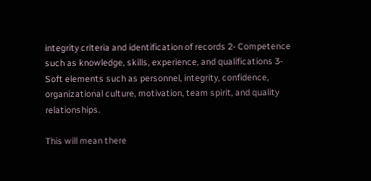integrity criteria and identification of records 2- Competence such as knowledge, skills, experience, and qualifications 3- Soft elements such as personnel, integrity, confidence, organizational culture, motivation, team spirit, and quality relationships.

This will mean there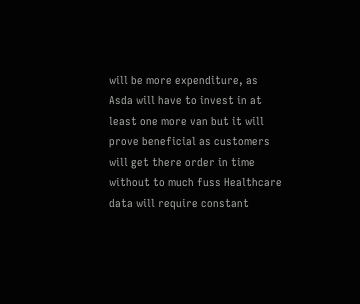will be more expenditure, as Asda will have to invest in at least one more van but it will prove beneficial as customers will get there order in time without to much fuss Healthcare data will require constant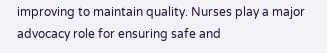improving to maintain quality. Nurses play a major advocacy role for ensuring safe and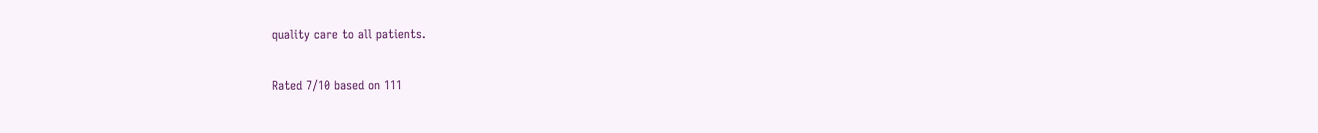quality care to all patients.

Rated 7/10 based on 111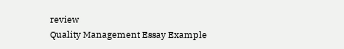review
Quality Management Essay Example